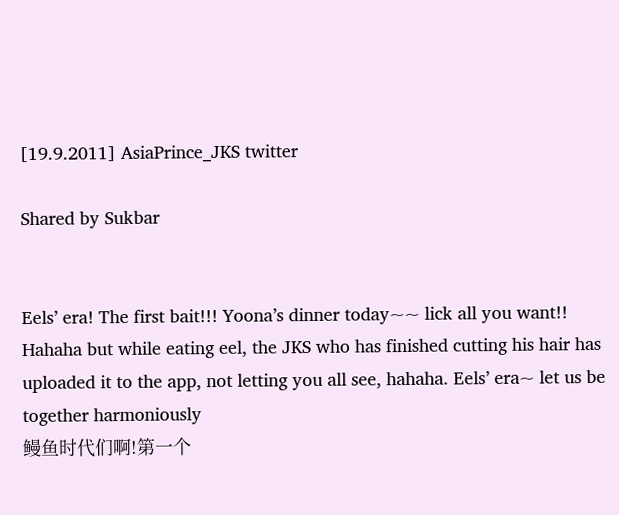[19.9.2011] AsiaPrince_JKS twitter

Shared by Sukbar


Eels’ era! The first bait!!! Yoona’s dinner today~~ lick all you want!! Hahaha but while eating eel, the JKS who has finished cutting his hair has uploaded it to the app, not letting you all see, hahaha. Eels’ era~ let us be together harmoniously
鳗鱼时代们啊!第一个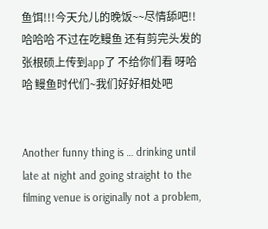鱼饵!!!今天允儿的晚饭~~尽情舔吧!!哈哈哈 不过在吃鳗鱼 还有剪完头发的张根硕上传到app了 不给你们看 呀哈哈 鳗鱼时代们~我们好好相处吧


Another funny thing is … drinking until late at night and going straight to the filming venue is originally not a problem,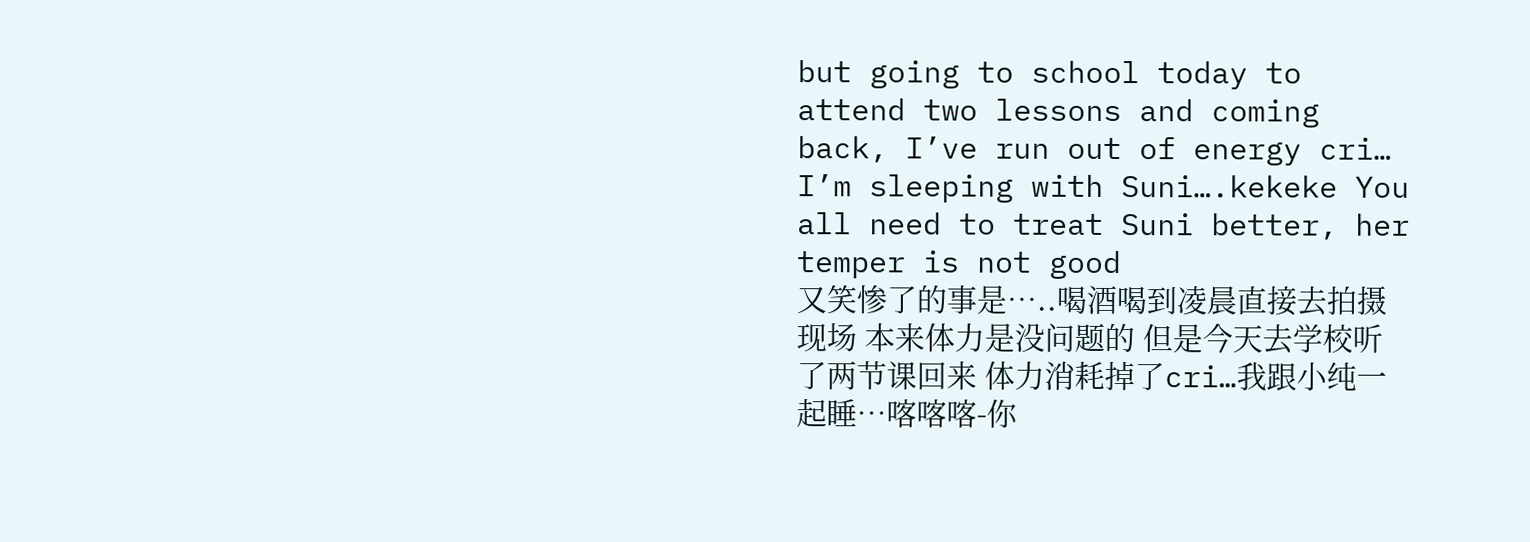but going to school today to attend two lessons and coming back, I’ve run out of energy cri… I’m sleeping with Suni….kekeke You all need to treat Suni better, her temper is not good
又笑惨了的事是…..喝酒喝到凌晨直接去拍摄现场 本来体力是没问题的 但是今天去学校听了两节课回来 体力消耗掉了cri…我跟小纯一起睡…喀喀喀-你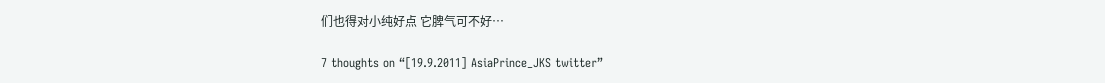们也得对小纯好点 它脾气可不好…

7 thoughts on “[19.9.2011] AsiaPrince_JKS twitter”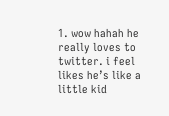1. wow hahah he really loves to twitter. i feel likes he’s like a little kid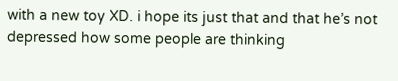with a new toy XD. i hope its just that and that he’s not depressed how some people are thinking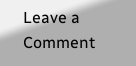Leave a Comment